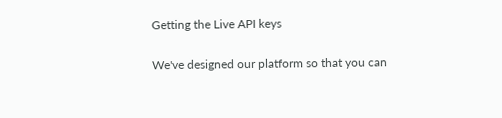Getting the Live API keys

We've designed our platform so that you can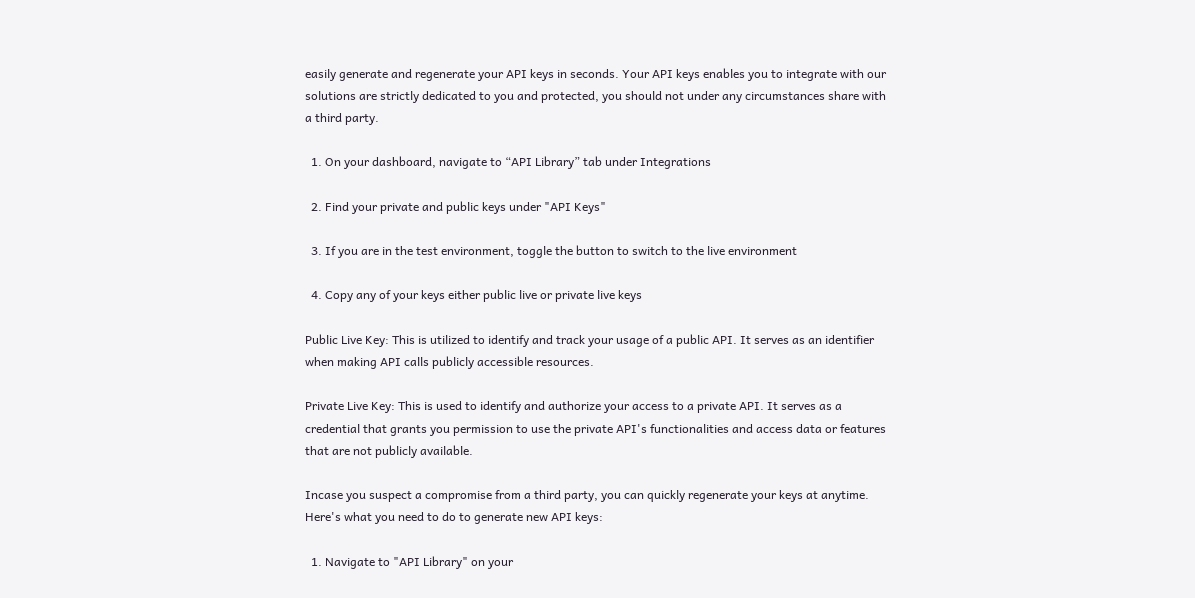easily generate and regenerate your API keys in seconds. Your API keys enables you to integrate with our solutions are strictly dedicated to you and protected, you should not under any circumstances share with a third party.

  1. On your dashboard, navigate to “API Library” tab under Integrations

  2. Find your private and public keys under "API Keys"

  3. If you are in the test environment, toggle the button to switch to the live environment

  4. Copy any of your keys either public live or private live keys

Public Live Key: This is utilized to identify and track your usage of a public API. It serves as an identifier when making API calls publicly accessible resources.

Private Live Key: This is used to identify and authorize your access to a private API. It serves as a credential that grants you permission to use the private API's functionalities and access data or features that are not publicly available.

Incase you suspect a compromise from a third party, you can quickly regenerate your keys at anytime. Here's what you need to do to generate new API keys:

  1. Navigate to "API Library" on your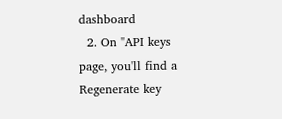dashboard
  2. On "API keys page, you'll find a Regenerate key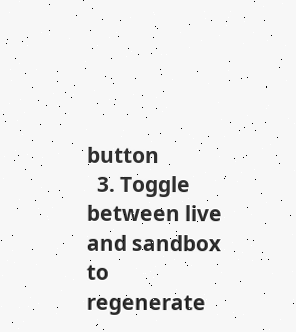button
  3. Toggle between live and sandbox to regenerate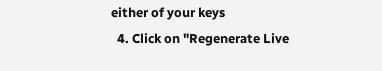either of your keys
  4. Click on "Regenerate Live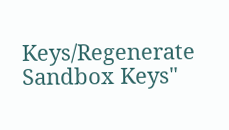Keys/Regenerate Sandbox Keys"